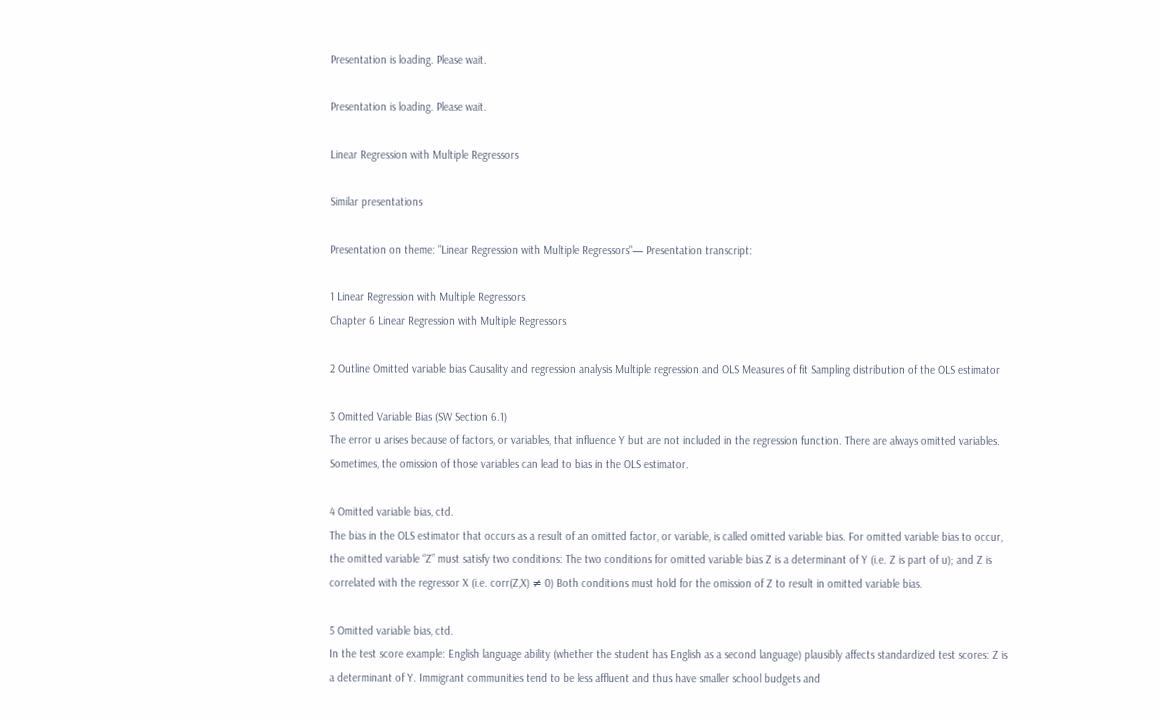Presentation is loading. Please wait.

Presentation is loading. Please wait.

Linear Regression with Multiple Regressors

Similar presentations

Presentation on theme: "Linear Regression with Multiple Regressors"— Presentation transcript:

1 Linear Regression with Multiple Regressors
Chapter 6 Linear Regression with Multiple Regressors

2 Outline Omitted variable bias Causality and regression analysis Multiple regression and OLS Measures of fit Sampling distribution of the OLS estimator

3 Omitted Variable Bias (SW Section 6.1)
The error u arises because of factors, or variables, that influence Y but are not included in the regression function. There are always omitted variables. Sometimes, the omission of those variables can lead to bias in the OLS estimator.

4 Omitted variable bias, ctd.
The bias in the OLS estimator that occurs as a result of an omitted factor, or variable, is called omitted variable bias. For omitted variable bias to occur, the omitted variable “Z” must satisfy two conditions: The two conditions for omitted variable bias Z is a determinant of Y (i.e. Z is part of u); and Z is correlated with the regressor X (i.e. corr(Z,X) ≠ 0) Both conditions must hold for the omission of Z to result in omitted variable bias.

5 Omitted variable bias, ctd.
In the test score example: English language ability (whether the student has English as a second language) plausibly affects standardized test scores: Z is a determinant of Y. Immigrant communities tend to be less affluent and thus have smaller school budgets and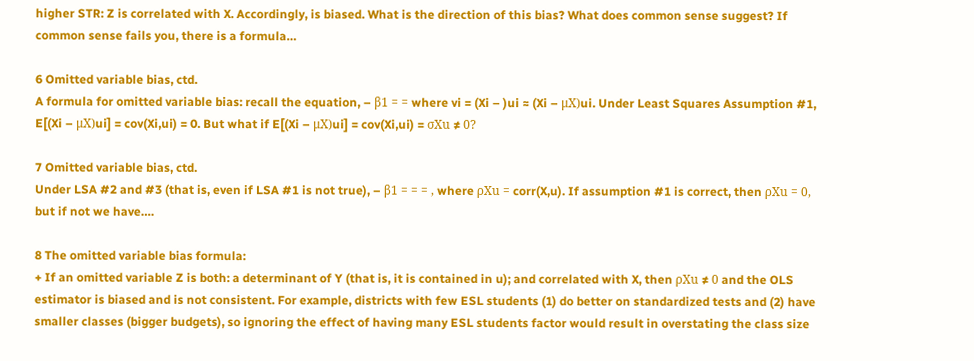higher STR: Z is correlated with X. Accordingly, is biased. What is the direction of this bias? What does common sense suggest? If common sense fails you, there is a formula…

6 Omitted variable bias, ctd.
A formula for omitted variable bias: recall the equation, – β1 = = where vi = (Xi – )ui ≈ (Xi – μX)ui. Under Least Squares Assumption #1, E[(Xi – μX)ui] = cov(Xi,ui) = 0. But what if E[(Xi – μX)ui] = cov(Xi,ui) = σXu ≠ 0?

7 Omitted variable bias, ctd.
Under LSA #2 and #3 (that is, even if LSA #1 is not true), – β1 = = = , where ρXu = corr(X,u). If assumption #1 is correct, then ρXu = 0, but if not we have….

8 The omitted variable bias formula:
+ If an omitted variable Z is both: a determinant of Y (that is, it is contained in u); and correlated with X, then ρXu ≠ 0 and the OLS estimator is biased and is not consistent. For example, districts with few ESL students (1) do better on standardized tests and (2) have smaller classes (bigger budgets), so ignoring the effect of having many ESL students factor would result in overstating the class size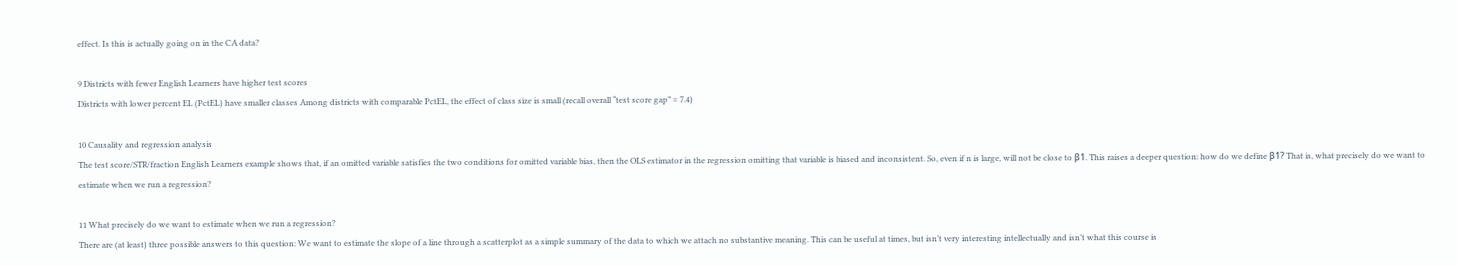effect. Is this is actually going on in the CA data?

9 Districts with fewer English Learners have higher test scores
Districts with lower percent EL (PctEL) have smaller classes Among districts with comparable PctEL, the effect of class size is small (recall overall “test score gap” = 7.4)

10 Causality and regression analysis
The test score/STR/fraction English Learners example shows that, if an omitted variable satisfies the two conditions for omitted variable bias, then the OLS estimator in the regression omitting that variable is biased and inconsistent. So, even if n is large, will not be close to β1. This raises a deeper question: how do we define β1? That is, what precisely do we want to estimate when we run a regression?

11 What precisely do we want to estimate when we run a regression?
There are (at least) three possible answers to this question: We want to estimate the slope of a line through a scatterplot as a simple summary of the data to which we attach no substantive meaning. This can be useful at times, but isn’t very interesting intellectually and isn’t what this course is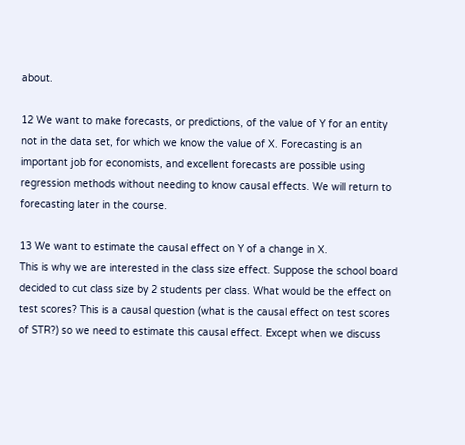about.

12 We want to make forecasts, or predictions, of the value of Y for an entity not in the data set, for which we know the value of X. Forecasting is an important job for economists, and excellent forecasts are possible using regression methods without needing to know causal effects. We will return to forecasting later in the course.

13 We want to estimate the causal effect on Y of a change in X.
This is why we are interested in the class size effect. Suppose the school board decided to cut class size by 2 students per class. What would be the effect on test scores? This is a causal question (what is the causal effect on test scores of STR?) so we need to estimate this causal effect. Except when we discuss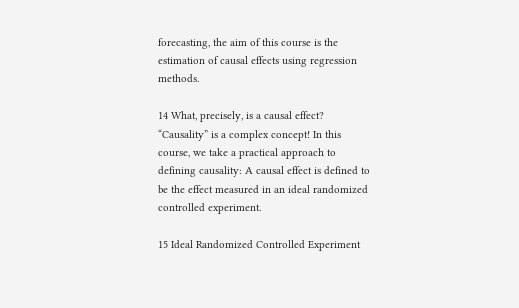forecasting, the aim of this course is the estimation of causal effects using regression methods.

14 What, precisely, is a causal effect?
“Causality” is a complex concept! In this course, we take a practical approach to defining causality: A causal effect is defined to be the effect measured in an ideal randomized controlled experiment.

15 Ideal Randomized Controlled Experiment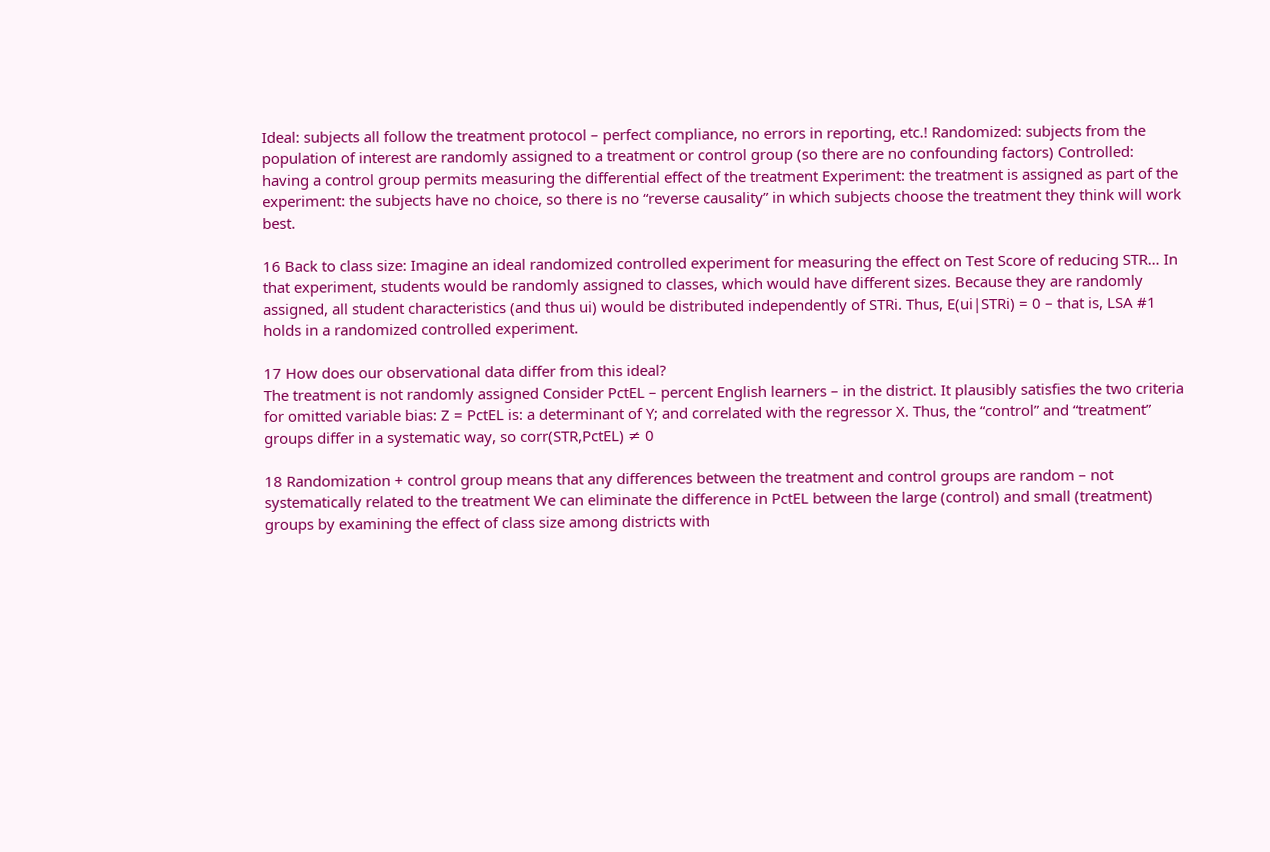Ideal: subjects all follow the treatment protocol – perfect compliance, no errors in reporting, etc.! Randomized: subjects from the population of interest are randomly assigned to a treatment or control group (so there are no confounding factors) Controlled: having a control group permits measuring the differential effect of the treatment Experiment: the treatment is assigned as part of the experiment: the subjects have no choice, so there is no “reverse causality” in which subjects choose the treatment they think will work best.

16 Back to class size: Imagine an ideal randomized controlled experiment for measuring the effect on Test Score of reducing STR… In that experiment, students would be randomly assigned to classes, which would have different sizes. Because they are randomly assigned, all student characteristics (and thus ui) would be distributed independently of STRi. Thus, E(ui|STRi) = 0 – that is, LSA #1 holds in a randomized controlled experiment.

17 How does our observational data differ from this ideal?
The treatment is not randomly assigned Consider PctEL – percent English learners – in the district. It plausibly satisfies the two criteria for omitted variable bias: Z = PctEL is: a determinant of Y; and correlated with the regressor X. Thus, the “control” and “treatment” groups differ in a systematic way, so corr(STR,PctEL) ≠ 0

18 Randomization + control group means that any differences between the treatment and control groups are random – not systematically related to the treatment We can eliminate the difference in PctEL between the large (control) and small (treatment) groups by examining the effect of class size among districts with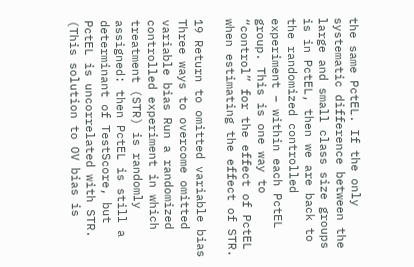the same PctEL. If the only systematic difference between the large and small class size groups is in PctEL, then we are back to the randomized controlled experiment – within each PctEL group. This is one way to “control” for the effect of PctEL when estimating the effect of STR.

19 Return to omitted variable bias
Three ways to overcome omitted variable bias Run a randomized controlled experiment in which treatment (STR) is randomly assigned: then PctEL is still a determinant of TestScore, but PctEL is uncorrelated with STR. (This solution to OV bias is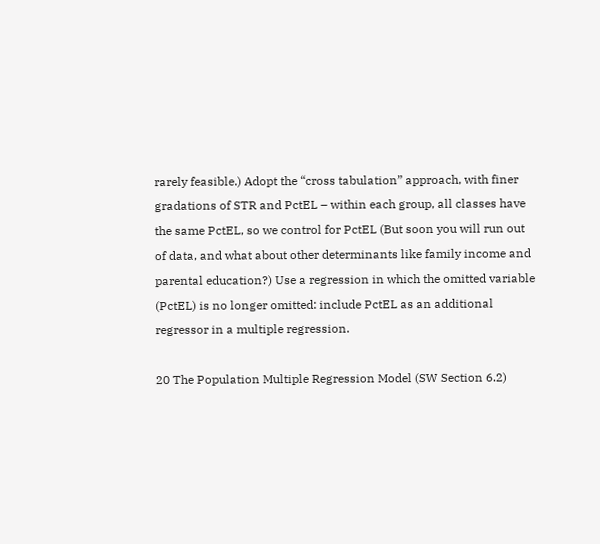rarely feasible.) Adopt the “cross tabulation” approach, with finer gradations of STR and PctEL – within each group, all classes have the same PctEL, so we control for PctEL (But soon you will run out of data, and what about other determinants like family income and parental education?) Use a regression in which the omitted variable (PctEL) is no longer omitted: include PctEL as an additional regressor in a multiple regression.

20 The Population Multiple Regression Model (SW Section 6.2)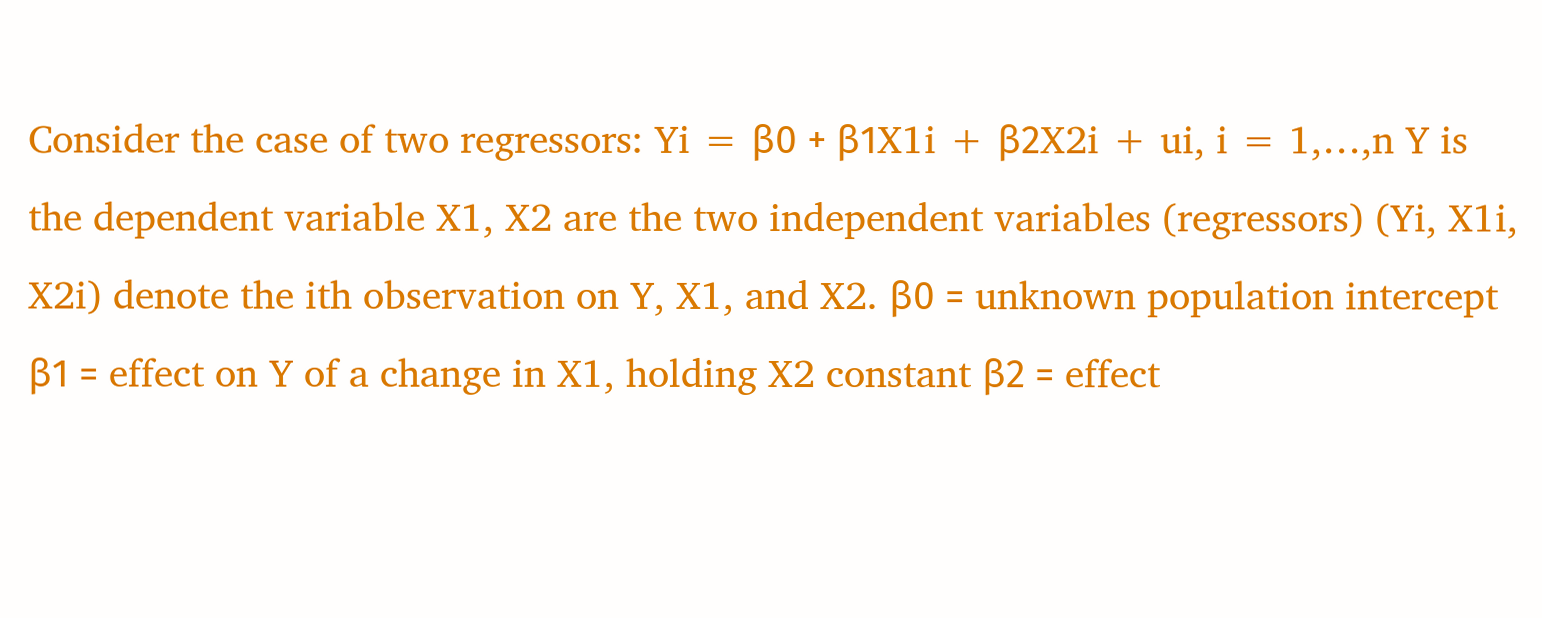Consider the case of two regressors: Yi = β0 + β1X1i + β2X2i + ui, i = 1,…,n Y is the dependent variable X1, X2 are the two independent variables (regressors) (Yi, X1i, X2i) denote the ith observation on Y, X1, and X2. β0 = unknown population intercept β1 = effect on Y of a change in X1, holding X2 constant β2 = effect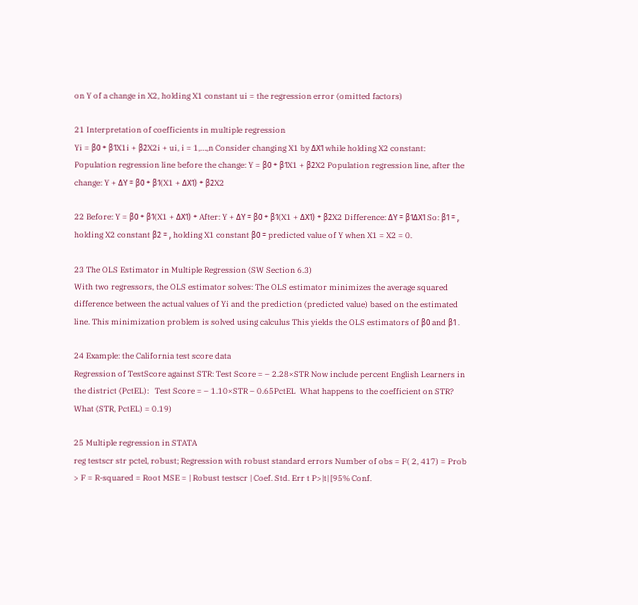on Y of a change in X2, holding X1 constant ui = the regression error (omitted factors)

21 Interpretation of coefficients in multiple regression
Yi = β0 + β1X1i + β2X2i + ui, i = 1,…,n Consider changing X1 by ΔX1 while holding X2 constant: Population regression line before the change: Y = β0 + β1X1 + β2X2 Population regression line, after the change: Y + ΔY = β0 + β1(X1 + ΔX1) + β2X2

22 Before: Y = β0 + β1(X1 + ΔX1) + After: Y + ΔY = β0 + β1(X1 + ΔX1) + β2X2 Difference: ΔY = β1ΔX1 So: β1 = , holding X2 constant β2 = , holding X1 constant β0 = predicted value of Y when X1 = X2 = 0.

23 The OLS Estimator in Multiple Regression (SW Section 6.3)
With two regressors, the OLS estimator solves: The OLS estimator minimizes the average squared difference between the actual values of Yi and the prediction (predicted value) based on the estimated line. This minimization problem is solved using calculus This yields the OLS estimators of β0 and β1 .

24 Example: the California test score data
Regression of TestScore against STR: Test Score = – 2.28×STR Now include percent English Learners in the district (PctEL):   Test Score = – 1.10×STR – 0.65PctEL  What happens to the coefficient on STR? What (STR, PctEL) = 0.19)

25 Multiple regression in STATA
reg testscr str pctel, robust; Regression with robust standard errors Number of obs = F( 2, 417) = Prob > F = R-squared = Root MSE = | Robust testscr | Coef. Std. Err t P>|t| [95% Conf.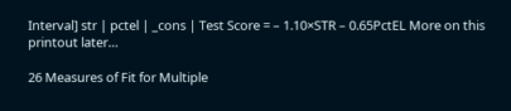Interval] str | pctel | _cons | Test Score = – 1.10×STR – 0.65PctEL More on this printout later…

26 Measures of Fit for Multiple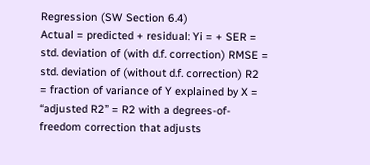Regression (SW Section 6.4)
Actual = predicted + residual: Yi = + SER = std. deviation of (with d.f. correction) RMSE = std. deviation of (without d.f. correction) R2 = fraction of variance of Y explained by X = “adjusted R2” = R2 with a degrees-of-freedom correction that adjusts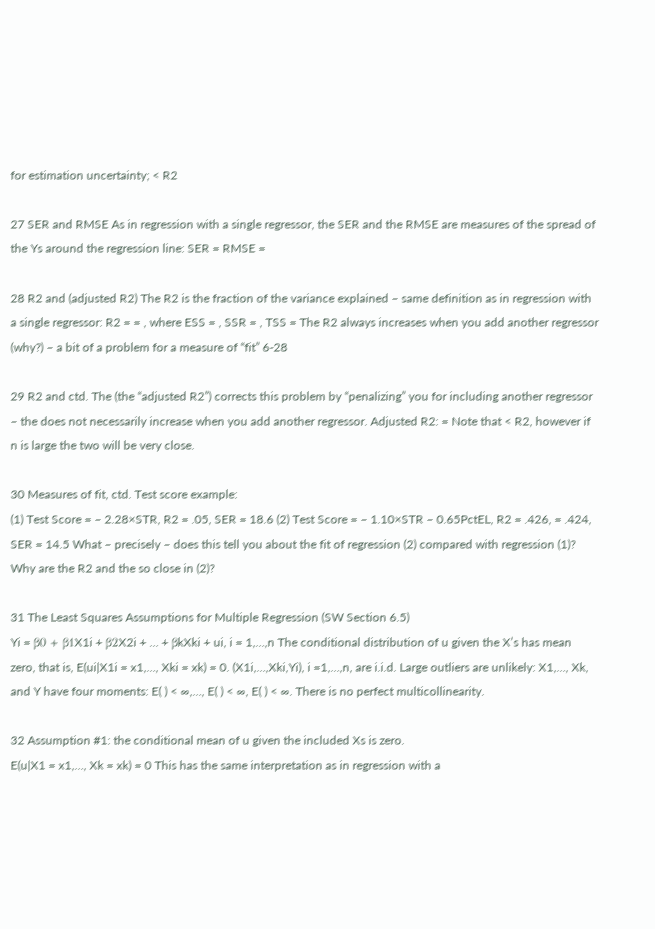for estimation uncertainty; < R2

27 SER and RMSE As in regression with a single regressor, the SER and the RMSE are measures of the spread of the Ys around the regression line: SER = RMSE =

28 R2 and (adjusted R2) The R2 is the fraction of the variance explained – same definition as in regression with a single regressor: R2 = = , where ESS = , SSR = , TSS = The R2 always increases when you add another regressor (why?) – a bit of a problem for a measure of “fit” 6-28

29 R2 and ctd. The (the “adjusted R2”) corrects this problem by “penalizing” you for including another regressor – the does not necessarily increase when you add another regressor. Adjusted R2: = Note that < R2, however if n is large the two will be very close.

30 Measures of fit, ctd. Test score example:
(1) Test Score = – 2.28×STR, R2 = .05, SER = 18.6 (2) Test Score = – 1.10×STR – 0.65PctEL, R2 = .426, = .424, SER = 14.5 What – precisely – does this tell you about the fit of regression (2) compared with regression (1)? Why are the R2 and the so close in (2)?

31 The Least Squares Assumptions for Multiple Regression (SW Section 6.5)
Yi = β0 + β1X1i + β2X2i + … + βkXki + ui, i = 1,…,n The conditional distribution of u given the X’s has mean zero, that is, E(ui|X1i = x1,…, Xki = xk) = 0. (X1i,…,Xki,Yi), i =1,…,n, are i.i.d. Large outliers are unlikely: X1,…, Xk, and Y have four moments: E( ) < ∞,…, E( ) < ∞, E( ) < ∞. There is no perfect multicollinearity.

32 Assumption #1: the conditional mean of u given the included Xs is zero.
E(u|X1 = x1,…, Xk = xk) = 0 This has the same interpretation as in regression with a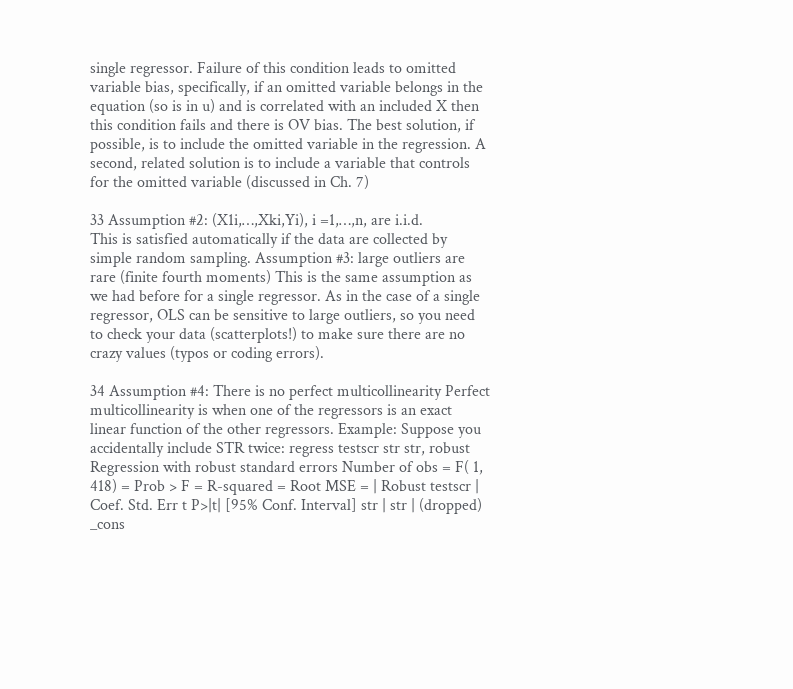single regressor. Failure of this condition leads to omitted variable bias, specifically, if an omitted variable belongs in the equation (so is in u) and is correlated with an included X then this condition fails and there is OV bias. The best solution, if possible, is to include the omitted variable in the regression. A second, related solution is to include a variable that controls for the omitted variable (discussed in Ch. 7)

33 Assumption #2: (X1i,…,Xki,Yi), i =1,…,n, are i.i.d.
This is satisfied automatically if the data are collected by simple random sampling. Assumption #3: large outliers are rare (finite fourth moments) This is the same assumption as we had before for a single regressor. As in the case of a single regressor, OLS can be sensitive to large outliers, so you need to check your data (scatterplots!) to make sure there are no crazy values (typos or coding errors).

34 Assumption #4: There is no perfect multicollinearity Perfect multicollinearity is when one of the regressors is an exact linear function of the other regressors. Example: Suppose you accidentally include STR twice: regress testscr str str, robust Regression with robust standard errors Number of obs = F( 1, 418) = Prob > F = R-squared = Root MSE = | Robust testscr | Coef. Std. Err t P>|t| [95% Conf. Interval] str | str | (dropped) _cons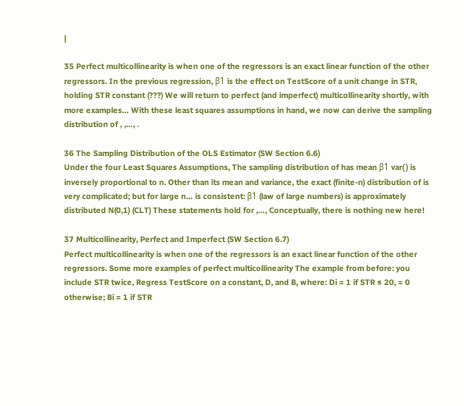|

35 Perfect multicollinearity is when one of the regressors is an exact linear function of the other regressors. In the previous regression, β1 is the effect on TestScore of a unit change in STR, holding STR constant (???) We will return to perfect (and imperfect) multicollinearity shortly, with more examples… With these least squares assumptions in hand, we now can derive the sampling distribution of , ,…, .

36 The Sampling Distribution of the OLS Estimator (SW Section 6.6)
Under the four Least Squares Assumptions, The sampling distribution of has mean β1 var( ) is inversely proportional to n. Other than its mean and variance, the exact (finite-n) distribution of is very complicated; but for large n… is consistent: β1 (law of large numbers) is approximately distributed N(0,1) (CLT) These statements hold for ,…, Conceptually, there is nothing new here!

37 Multicollinearity, Perfect and Imperfect (SW Section 6.7)
Perfect multicollinearity is when one of the regressors is an exact linear function of the other regressors. Some more examples of perfect multicollinearity The example from before: you include STR twice, Regress TestScore on a constant, D, and B, where: Di = 1 if STR ≤ 20, = 0 otherwise; Bi = 1 if STR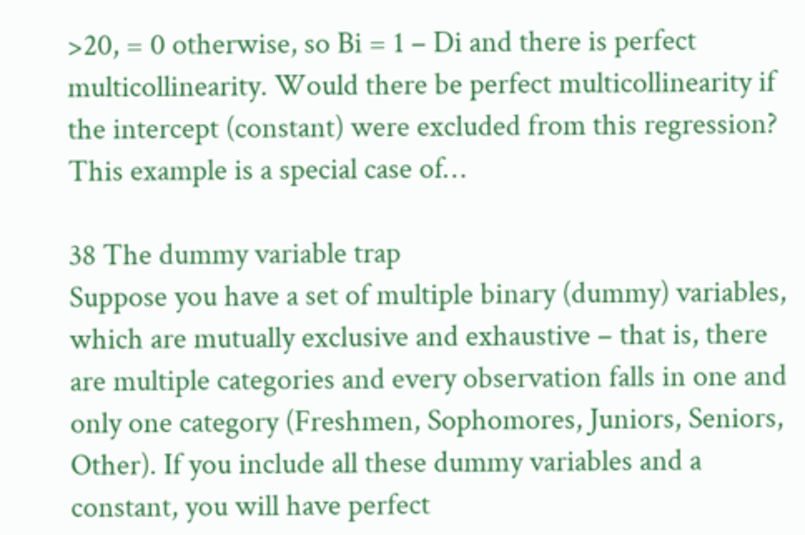>20, = 0 otherwise, so Bi = 1 – Di and there is perfect multicollinearity. Would there be perfect multicollinearity if the intercept (constant) were excluded from this regression? This example is a special case of…

38 The dummy variable trap
Suppose you have a set of multiple binary (dummy) variables, which are mutually exclusive and exhaustive – that is, there are multiple categories and every observation falls in one and only one category (Freshmen, Sophomores, Juniors, Seniors, Other). If you include all these dummy variables and a constant, you will have perfect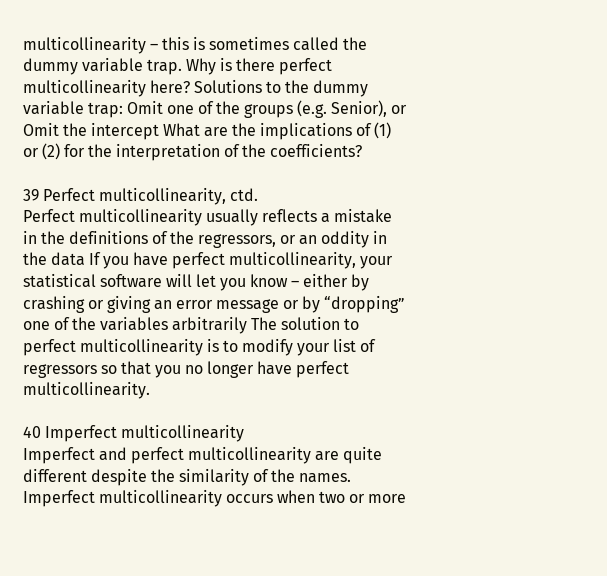multicollinearity – this is sometimes called the dummy variable trap. Why is there perfect multicollinearity here? Solutions to the dummy variable trap: Omit one of the groups (e.g. Senior), or Omit the intercept What are the implications of (1) or (2) for the interpretation of the coefficients?

39 Perfect multicollinearity, ctd.
Perfect multicollinearity usually reflects a mistake in the definitions of the regressors, or an oddity in the data If you have perfect multicollinearity, your statistical software will let you know – either by crashing or giving an error message or by “dropping” one of the variables arbitrarily The solution to perfect multicollinearity is to modify your list of regressors so that you no longer have perfect multicollinearity.

40 Imperfect multicollinearity
Imperfect and perfect multicollinearity are quite different despite the similarity of the names. Imperfect multicollinearity occurs when two or more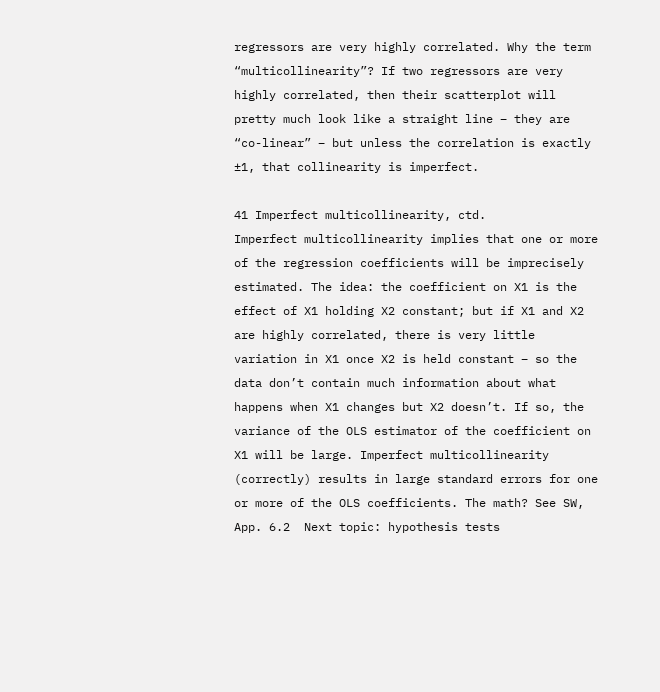regressors are very highly correlated. Why the term “multicollinearity”? If two regressors are very highly correlated, then their scatterplot will pretty much look like a straight line – they are “co-linear” – but unless the correlation is exactly ±1, that collinearity is imperfect.

41 Imperfect multicollinearity, ctd.
Imperfect multicollinearity implies that one or more of the regression coefficients will be imprecisely estimated. The idea: the coefficient on X1 is the effect of X1 holding X2 constant; but if X1 and X2 are highly correlated, there is very little variation in X1 once X2 is held constant – so the data don’t contain much information about what happens when X1 changes but X2 doesn’t. If so, the variance of the OLS estimator of the coefficient on X1 will be large. Imperfect multicollinearity (correctly) results in large standard errors for one or more of the OLS coefficients. The math? See SW, App. 6.2  Next topic: hypothesis tests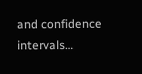and confidence intervals…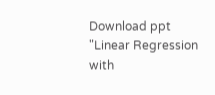Download ppt "Linear Regression with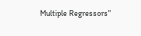Multiple Regressors"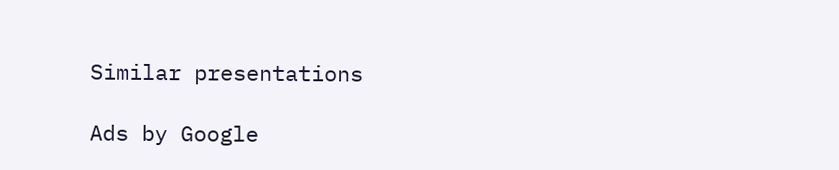Similar presentations

Ads by Google